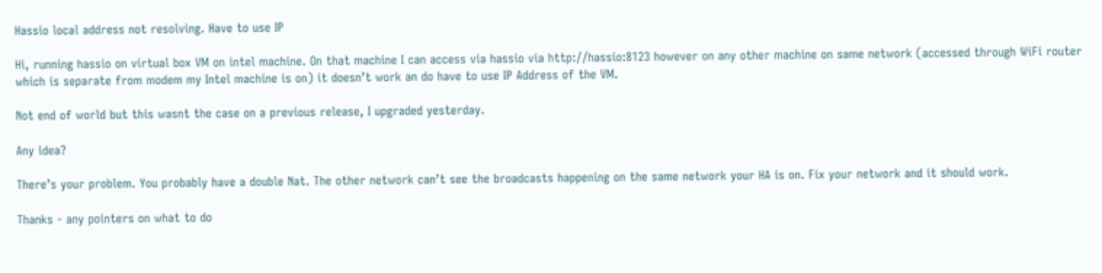Hassio local address not resolving. Have to use IP

Hi, running hassio on virtual box VM on intel machine. On that machine I can access via hassio via http://hassio:8123 however on any other machine on same network (accessed through WiFi router which is separate from modem my Intel machine is on) it doesn’t work an do have to use IP Address of the VM.

Not end of world but this wasnt the case on a previous release, I upgraded yesterday.

Any idea?

There’s your problem. You probably have a double Nat. The other network can’t see the broadcasts happening on the same network your HA is on. Fix your network and it should work.

Thanks - any pointers on what to do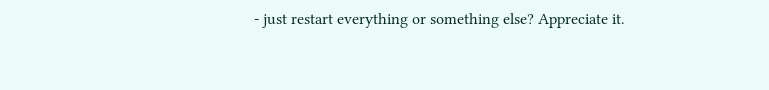- just restart everything or something else? Appreciate it.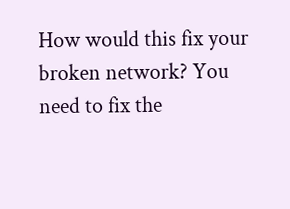How would this fix your broken network? You need to fix the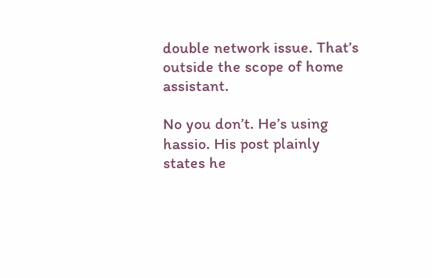double network issue. That’s outside the scope of home assistant.

No you don’t. He’s using hassio. His post plainly states he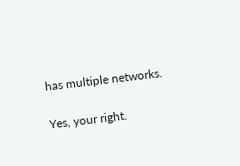has multiple networks.

Yes, your right.